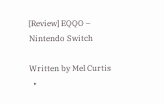[Review] EQQO – Nintendo Switch

Written by Mel Curtis
  •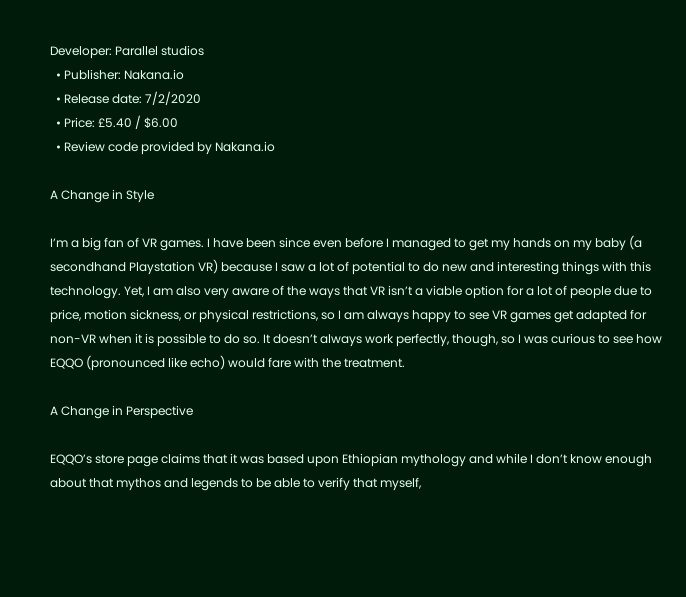Developer: Parallel studios
  • Publisher: Nakana.io
  • Release date: 7/2/2020
  • Price: £5.40 / $6.00
  • Review code provided by Nakana.io

A Change in Style

I’m a big fan of VR games. I have been since even before I managed to get my hands on my baby (a secondhand Playstation VR) because I saw a lot of potential to do new and interesting things with this technology. Yet, I am also very aware of the ways that VR isn’t a viable option for a lot of people due to price, motion sickness, or physical restrictions, so I am always happy to see VR games get adapted for non-VR when it is possible to do so. It doesn’t always work perfectly, though, so I was curious to see how EQQO (pronounced like echo) would fare with the treatment.

A Change in Perspective

EQQO’s store page claims that it was based upon Ethiopian mythology and while I don’t know enough about that mythos and legends to be able to verify that myself,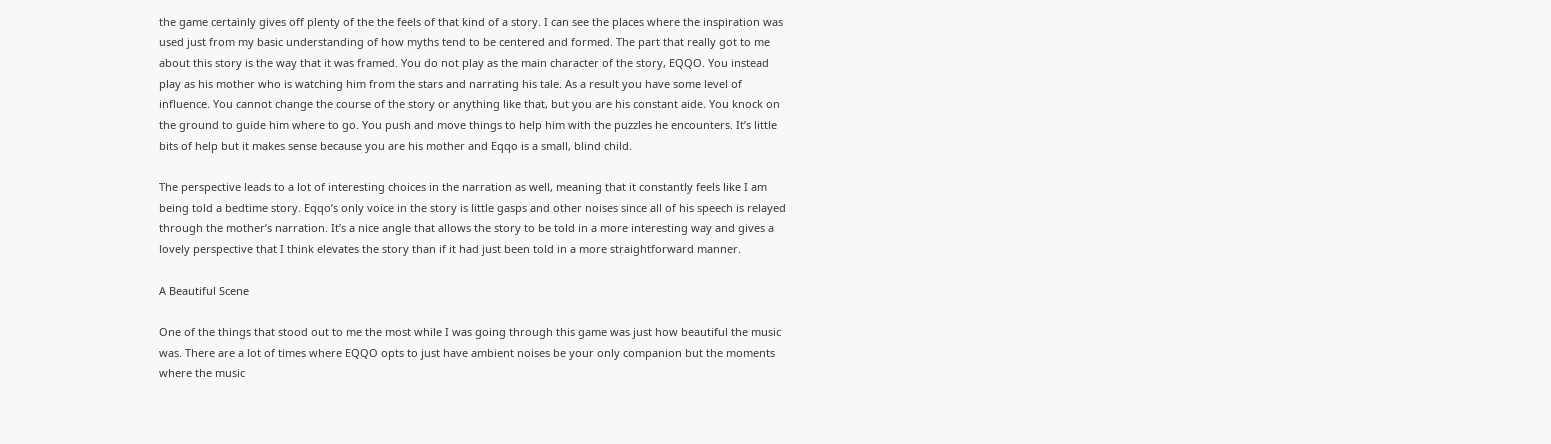the game certainly gives off plenty of the the feels of that kind of a story. I can see the places where the inspiration was used just from my basic understanding of how myths tend to be centered and formed. The part that really got to me about this story is the way that it was framed. You do not play as the main character of the story, EQQO. You instead play as his mother who is watching him from the stars and narrating his tale. As a result you have some level of influence. You cannot change the course of the story or anything like that, but you are his constant aide. You knock on the ground to guide him where to go. You push and move things to help him with the puzzles he encounters. It’s little bits of help but it makes sense because you are his mother and Eqqo is a small, blind child.

The perspective leads to a lot of interesting choices in the narration as well, meaning that it constantly feels like I am being told a bedtime story. Eqqo’s only voice in the story is little gasps and other noises since all of his speech is relayed through the mother’s narration. It’s a nice angle that allows the story to be told in a more interesting way and gives a lovely perspective that I think elevates the story than if it had just been told in a more straightforward manner.

A Beautiful Scene

One of the things that stood out to me the most while I was going through this game was just how beautiful the music was. There are a lot of times where EQQO opts to just have ambient noises be your only companion but the moments where the music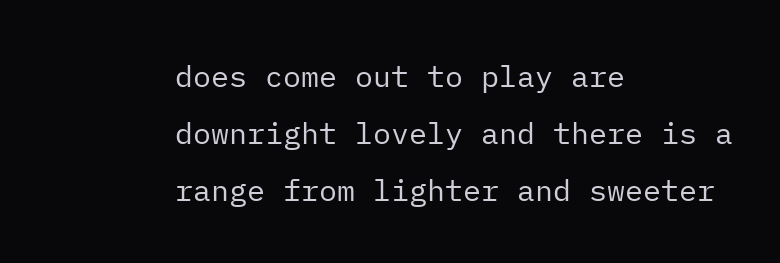does come out to play are downright lovely and there is a range from lighter and sweeter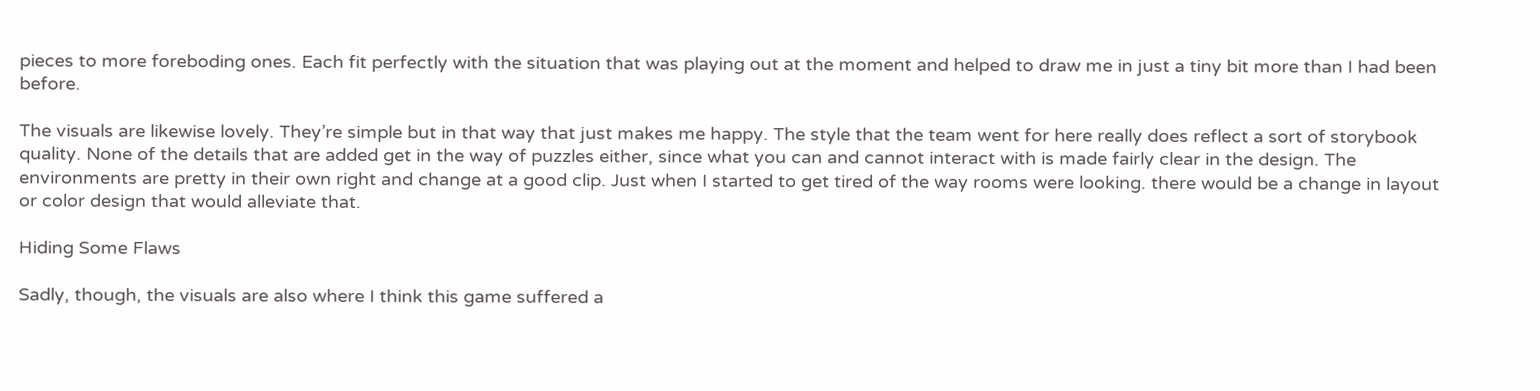pieces to more foreboding ones. Each fit perfectly with the situation that was playing out at the moment and helped to draw me in just a tiny bit more than I had been before.

The visuals are likewise lovely. They’re simple but in that way that just makes me happy. The style that the team went for here really does reflect a sort of storybook quality. None of the details that are added get in the way of puzzles either, since what you can and cannot interact with is made fairly clear in the design. The environments are pretty in their own right and change at a good clip. Just when I started to get tired of the way rooms were looking. there would be a change in layout or color design that would alleviate that.

Hiding Some Flaws

Sadly, though, the visuals are also where I think this game suffered a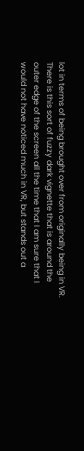lot in terms of being brought over from originally being in VR. There is this sort of fuzzy dark vignette that is around the outer edge of the screen all the time that I am sure that I would not have noticed much in VR, but stands out a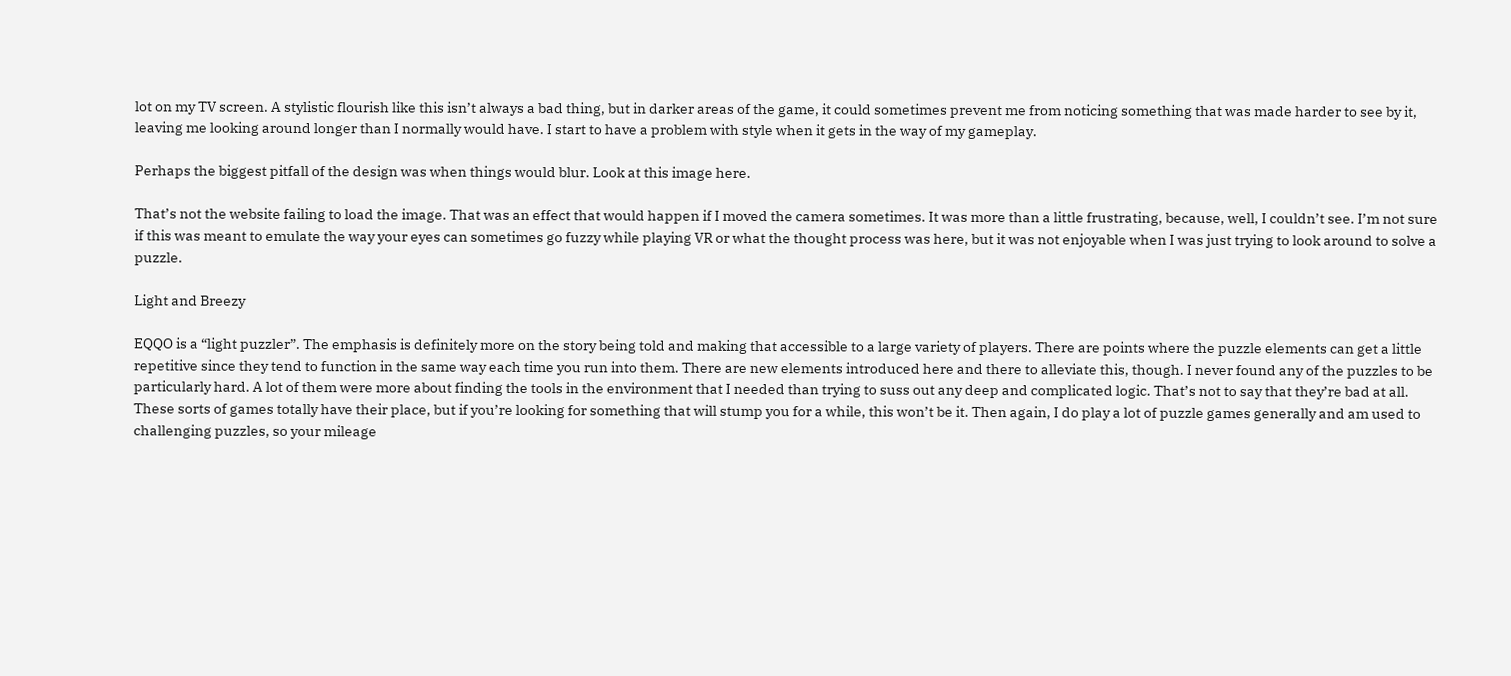lot on my TV screen. A stylistic flourish like this isn’t always a bad thing, but in darker areas of the game, it could sometimes prevent me from noticing something that was made harder to see by it, leaving me looking around longer than I normally would have. I start to have a problem with style when it gets in the way of my gameplay.

Perhaps the biggest pitfall of the design was when things would blur. Look at this image here.

That’s not the website failing to load the image. That was an effect that would happen if I moved the camera sometimes. It was more than a little frustrating, because, well, I couldn’t see. I’m not sure if this was meant to emulate the way your eyes can sometimes go fuzzy while playing VR or what the thought process was here, but it was not enjoyable when I was just trying to look around to solve a puzzle.

Light and Breezy

EQQO is a “light puzzler”. The emphasis is definitely more on the story being told and making that accessible to a large variety of players. There are points where the puzzle elements can get a little repetitive since they tend to function in the same way each time you run into them. There are new elements introduced here and there to alleviate this, though. I never found any of the puzzles to be particularly hard. A lot of them were more about finding the tools in the environment that I needed than trying to suss out any deep and complicated logic. That’s not to say that they’re bad at all. These sorts of games totally have their place, but if you’re looking for something that will stump you for a while, this won’t be it. Then again, I do play a lot of puzzle games generally and am used to challenging puzzles, so your mileage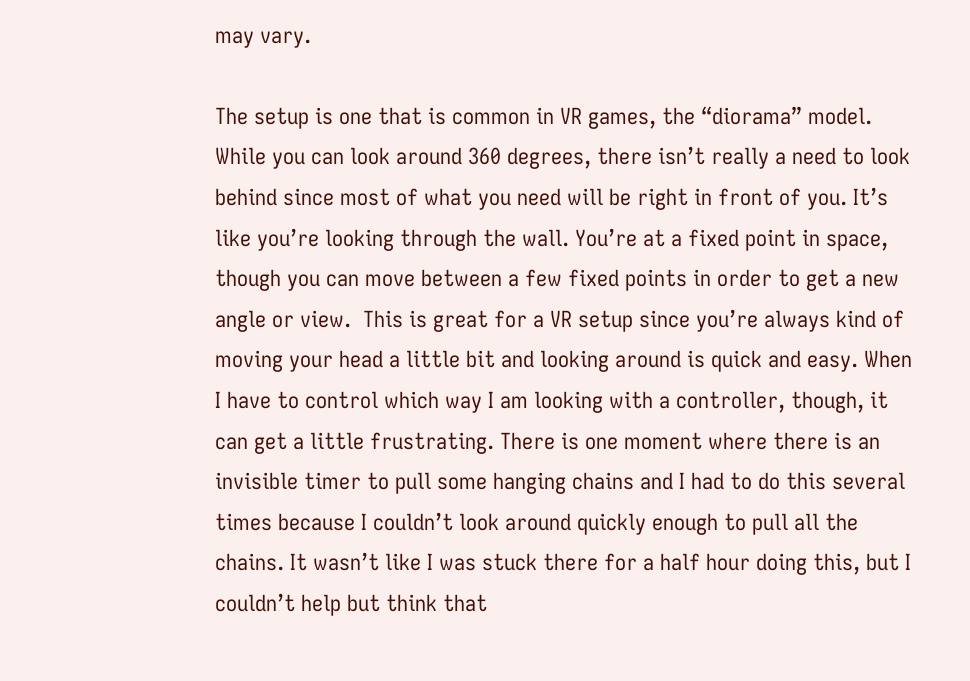may vary.

The setup is one that is common in VR games, the “diorama” model. While you can look around 360 degrees, there isn’t really a need to look behind since most of what you need will be right in front of you. It’s like you’re looking through the wall. You’re at a fixed point in space, though you can move between a few fixed points in order to get a new angle or view.  This is great for a VR setup since you’re always kind of moving your head a little bit and looking around is quick and easy. When I have to control which way I am looking with a controller, though, it can get a little frustrating. There is one moment where there is an invisible timer to pull some hanging chains and I had to do this several times because I couldn’t look around quickly enough to pull all the chains. It wasn’t like I was stuck there for a half hour doing this, but I couldn’t help but think that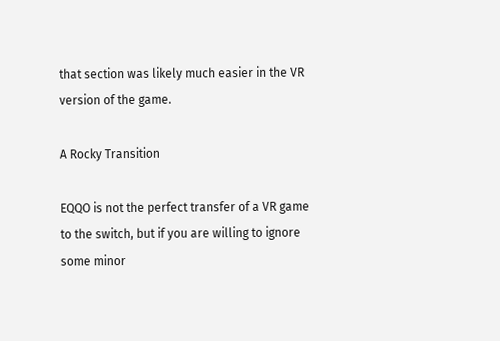that section was likely much easier in the VR version of the game.

A Rocky Transition

EQQO is not the perfect transfer of a VR game to the switch, but if you are willing to ignore some minor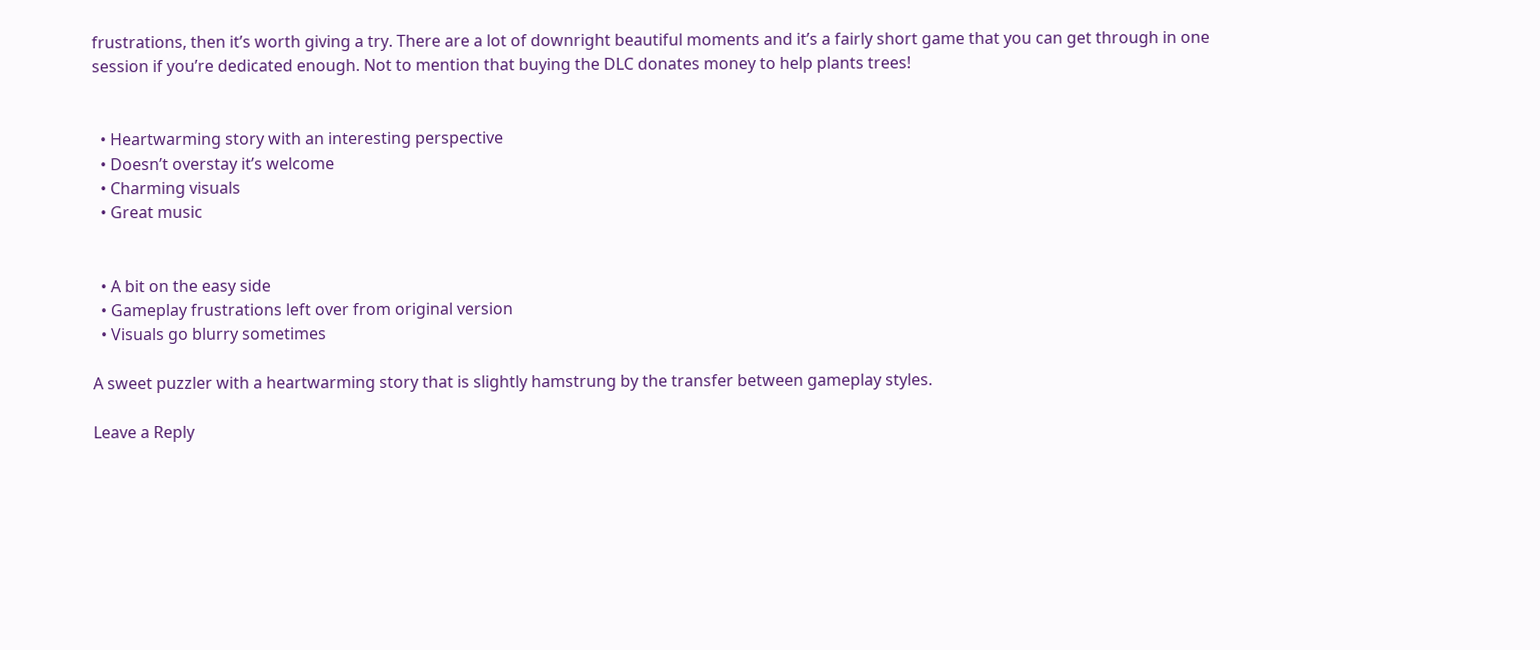frustrations, then it’s worth giving a try. There are a lot of downright beautiful moments and it’s a fairly short game that you can get through in one session if you’re dedicated enough. Not to mention that buying the DLC donates money to help plants trees!


  • Heartwarming story with an interesting perspective
  • Doesn’t overstay it’s welcome
  • Charming visuals
  • Great music


  • A bit on the easy side
  • Gameplay frustrations left over from original version
  • Visuals go blurry sometimes

A sweet puzzler with a heartwarming story that is slightly hamstrung by the transfer between gameplay styles.

Leave a Reply